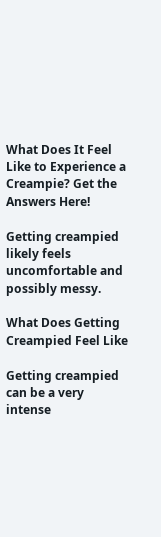What Does It Feel Like to Experience a Creampie? Get the Answers Here!

Getting creampied likely feels uncomfortable and possibly messy.

What Does Getting Creampied Feel Like

Getting creampied can be a very intense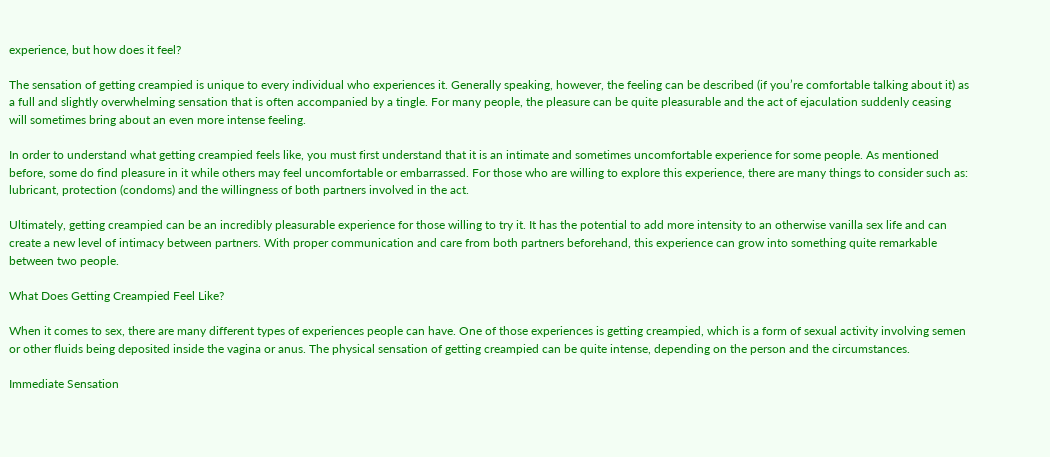experience, but how does it feel?

The sensation of getting creampied is unique to every individual who experiences it. Generally speaking, however, the feeling can be described (if you’re comfortable talking about it) as a full and slightly overwhelming sensation that is often accompanied by a tingle. For many people, the pleasure can be quite pleasurable and the act of ejaculation suddenly ceasing will sometimes bring about an even more intense feeling.

In order to understand what getting creampied feels like, you must first understand that it is an intimate and sometimes uncomfortable experience for some people. As mentioned before, some do find pleasure in it while others may feel uncomfortable or embarrassed. For those who are willing to explore this experience, there are many things to consider such as: lubricant, protection (condoms) and the willingness of both partners involved in the act.

Ultimately, getting creampied can be an incredibly pleasurable experience for those willing to try it. It has the potential to add more intensity to an otherwise vanilla sex life and can create a new level of intimacy between partners. With proper communication and care from both partners beforehand, this experience can grow into something quite remarkable between two people.

What Does Getting Creampied Feel Like?

When it comes to sex, there are many different types of experiences people can have. One of those experiences is getting creampied, which is a form of sexual activity involving semen or other fluids being deposited inside the vagina or anus. The physical sensation of getting creampied can be quite intense, depending on the person and the circumstances.

Immediate Sensation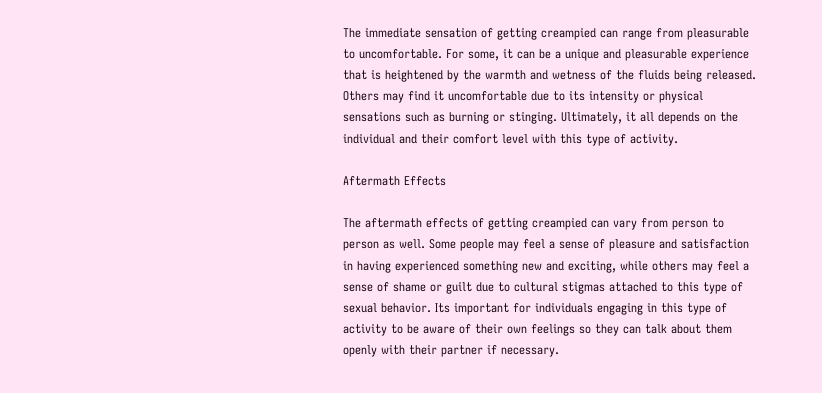The immediate sensation of getting creampied can range from pleasurable to uncomfortable. For some, it can be a unique and pleasurable experience that is heightened by the warmth and wetness of the fluids being released. Others may find it uncomfortable due to its intensity or physical sensations such as burning or stinging. Ultimately, it all depends on the individual and their comfort level with this type of activity.

Aftermath Effects

The aftermath effects of getting creampied can vary from person to person as well. Some people may feel a sense of pleasure and satisfaction in having experienced something new and exciting, while others may feel a sense of shame or guilt due to cultural stigmas attached to this type of sexual behavior. Its important for individuals engaging in this type of activity to be aware of their own feelings so they can talk about them openly with their partner if necessary.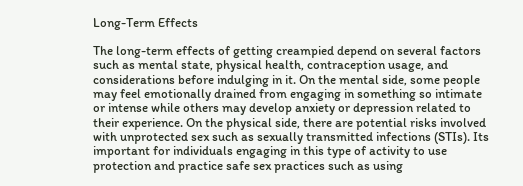Long-Term Effects

The long-term effects of getting creampied depend on several factors such as mental state, physical health, contraception usage, and considerations before indulging in it. On the mental side, some people may feel emotionally drained from engaging in something so intimate or intense while others may develop anxiety or depression related to their experience. On the physical side, there are potential risks involved with unprotected sex such as sexually transmitted infections (STIs). Its important for individuals engaging in this type of activity to use protection and practice safe sex practices such as using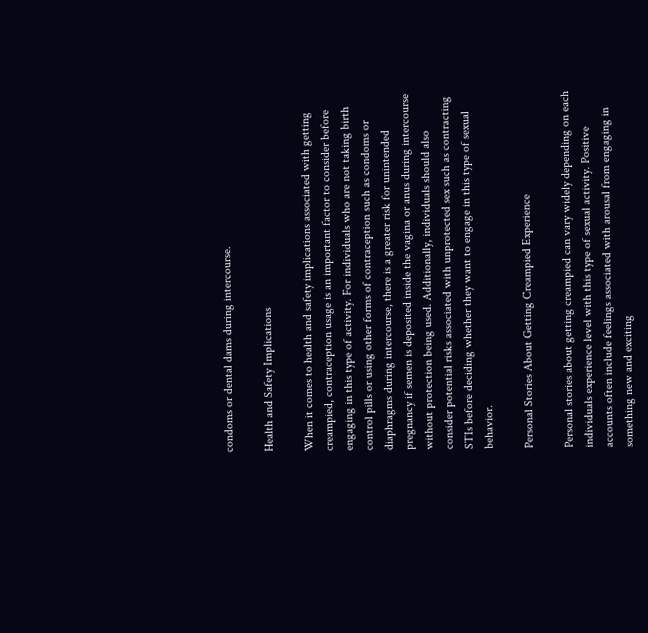condoms or dental dams during intercourse.

Health and Safety Implications

When it comes to health and safety implications associated with getting creampied, contraception usage is an important factor to consider before engaging in this type of activity. For individuals who are not taking birth control pills or using other forms of contraception such as condoms or diaphragms during intercourse, there is a greater risk for unintended pregnancy if semen is deposited inside the vagina or anus during intercourse without protection being used. Additionally, individuals should also consider potential risks associated with unprotected sex such as contracting STIs before deciding whether they want to engage in this type of sexual behavior.

Personal Stories About Getting Creampied Experience

Personal stories about getting creampied can vary widely depending on each individuals experience level with this type of sexual activity. Positive accounts often include feelings associated with arousal from engaging in something new and exciting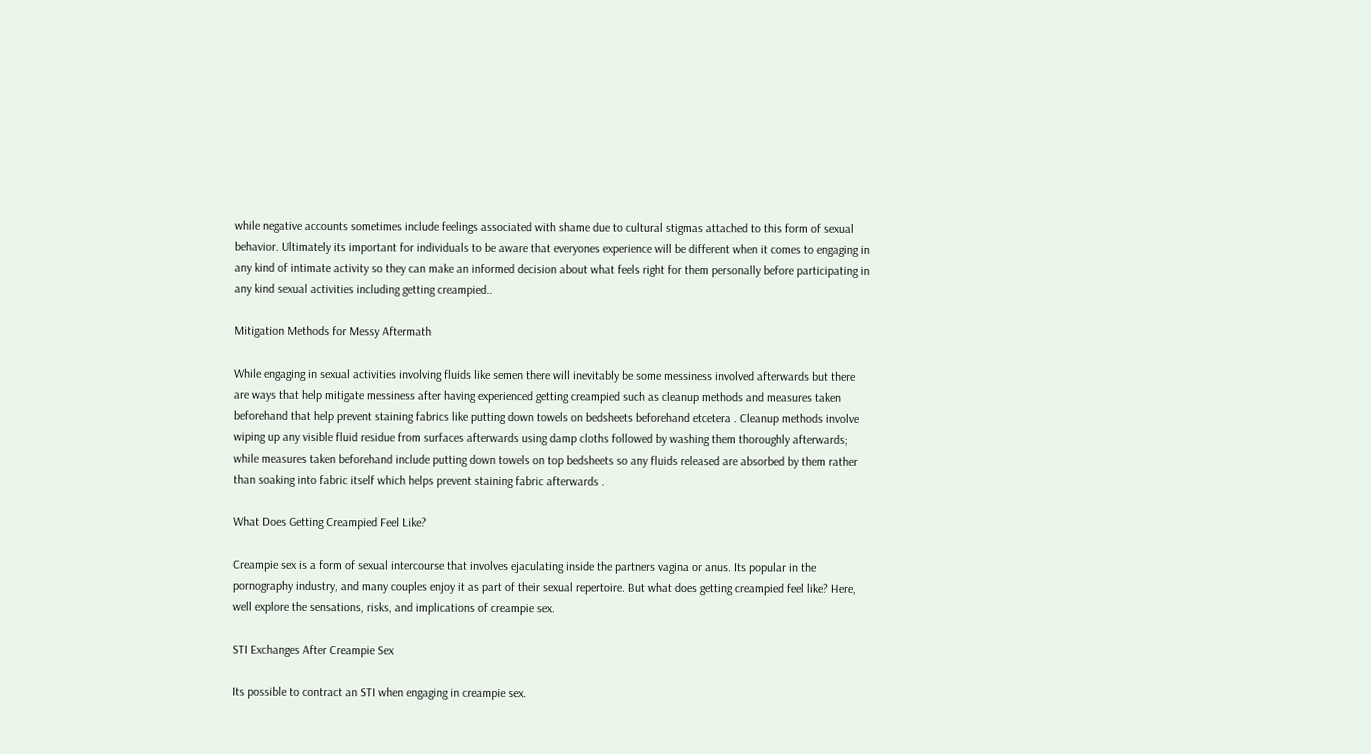while negative accounts sometimes include feelings associated with shame due to cultural stigmas attached to this form of sexual behavior. Ultimately its important for individuals to be aware that everyones experience will be different when it comes to engaging in any kind of intimate activity so they can make an informed decision about what feels right for them personally before participating in any kind sexual activities including getting creampied..

Mitigation Methods for Messy Aftermath

While engaging in sexual activities involving fluids like semen there will inevitably be some messiness involved afterwards but there are ways that help mitigate messiness after having experienced getting creampied such as cleanup methods and measures taken beforehand that help prevent staining fabrics like putting down towels on bedsheets beforehand etcetera . Cleanup methods involve wiping up any visible fluid residue from surfaces afterwards using damp cloths followed by washing them thoroughly afterwards; while measures taken beforehand include putting down towels on top bedsheets so any fluids released are absorbed by them rather than soaking into fabric itself which helps prevent staining fabric afterwards .

What Does Getting Creampied Feel Like?

Creampie sex is a form of sexual intercourse that involves ejaculating inside the partners vagina or anus. Its popular in the pornography industry, and many couples enjoy it as part of their sexual repertoire. But what does getting creampied feel like? Here, well explore the sensations, risks, and implications of creampie sex.

STI Exchanges After Creampie Sex

Its possible to contract an STI when engaging in creampie sex.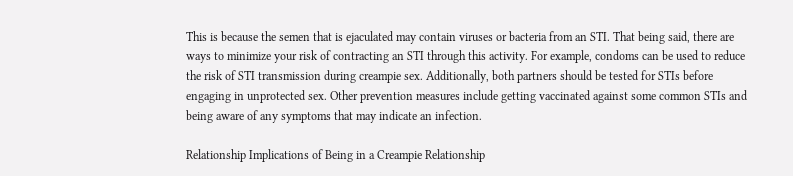This is because the semen that is ejaculated may contain viruses or bacteria from an STI. That being said, there are ways to minimize your risk of contracting an STI through this activity. For example, condoms can be used to reduce the risk of STI transmission during creampie sex. Additionally, both partners should be tested for STIs before engaging in unprotected sex. Other prevention measures include getting vaccinated against some common STIs and being aware of any symptoms that may indicate an infection.

Relationship Implications of Being in a Creampie Relationship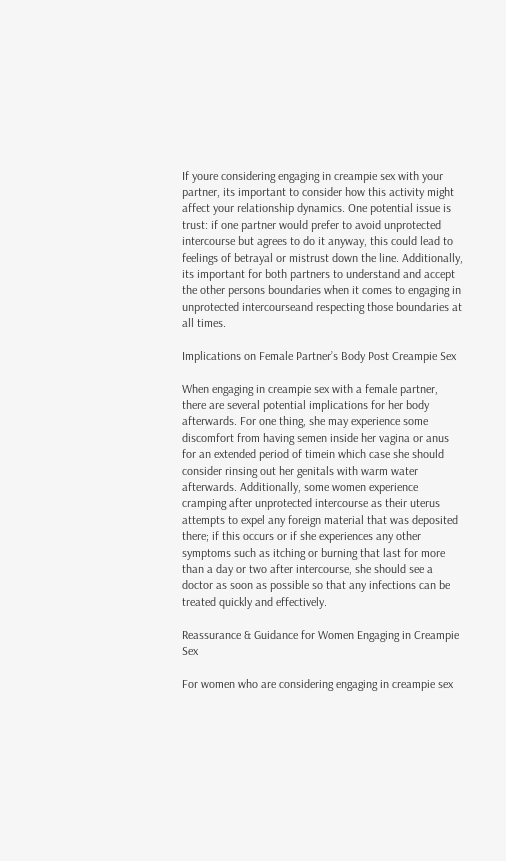If youre considering engaging in creampie sex with your partner, its important to consider how this activity might affect your relationship dynamics. One potential issue is trust: if one partner would prefer to avoid unprotected intercourse but agrees to do it anyway, this could lead to feelings of betrayal or mistrust down the line. Additionally, its important for both partners to understand and accept the other persons boundaries when it comes to engaging in unprotected intercourseand respecting those boundaries at all times.

Implications on Female Partner’s Body Post Creampie Sex

When engaging in creampie sex with a female partner, there are several potential implications for her body afterwards. For one thing, she may experience some discomfort from having semen inside her vagina or anus for an extended period of timein which case she should consider rinsing out her genitals with warm water afterwards. Additionally, some women experience cramping after unprotected intercourse as their uterus attempts to expel any foreign material that was deposited there; if this occurs or if she experiences any other symptoms such as itching or burning that last for more than a day or two after intercourse, she should see a doctor as soon as possible so that any infections can be treated quickly and effectively.

Reassurance & Guidance for Women Engaging in Creampie Sex

For women who are considering engaging in creampie sex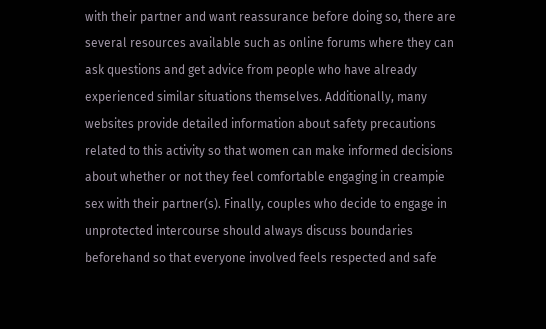with their partner and want reassurance before doing so, there are several resources available such as online forums where they can ask questions and get advice from people who have already experienced similar situations themselves. Additionally, many websites provide detailed information about safety precautions related to this activity so that women can make informed decisions about whether or not they feel comfortable engaging in creampie sex with their partner(s). Finally, couples who decide to engage in unprotected intercourse should always discuss boundaries beforehand so that everyone involved feels respected and safe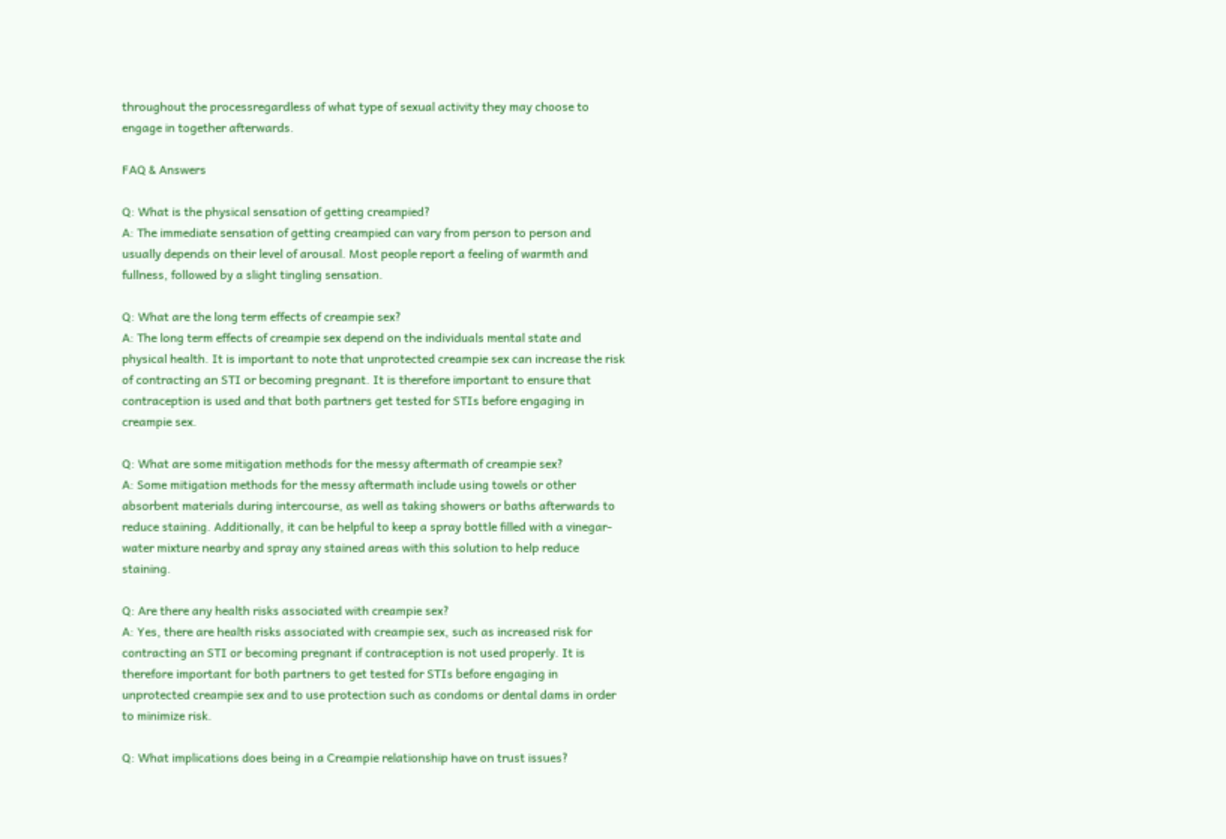throughout the processregardless of what type of sexual activity they may choose to engage in together afterwards.

FAQ & Answers

Q: What is the physical sensation of getting creampied?
A: The immediate sensation of getting creampied can vary from person to person and usually depends on their level of arousal. Most people report a feeling of warmth and fullness, followed by a slight tingling sensation.

Q: What are the long term effects of creampie sex?
A: The long term effects of creampie sex depend on the individuals mental state and physical health. It is important to note that unprotected creampie sex can increase the risk of contracting an STI or becoming pregnant. It is therefore important to ensure that contraception is used and that both partners get tested for STIs before engaging in creampie sex.

Q: What are some mitigation methods for the messy aftermath of creampie sex?
A: Some mitigation methods for the messy aftermath include using towels or other absorbent materials during intercourse, as well as taking showers or baths afterwards to reduce staining. Additionally, it can be helpful to keep a spray bottle filled with a vinegar-water mixture nearby and spray any stained areas with this solution to help reduce staining.

Q: Are there any health risks associated with creampie sex?
A: Yes, there are health risks associated with creampie sex, such as increased risk for contracting an STI or becoming pregnant if contraception is not used properly. It is therefore important for both partners to get tested for STIs before engaging in unprotected creampie sex and to use protection such as condoms or dental dams in order to minimize risk.

Q: What implications does being in a Creampie relationship have on trust issues?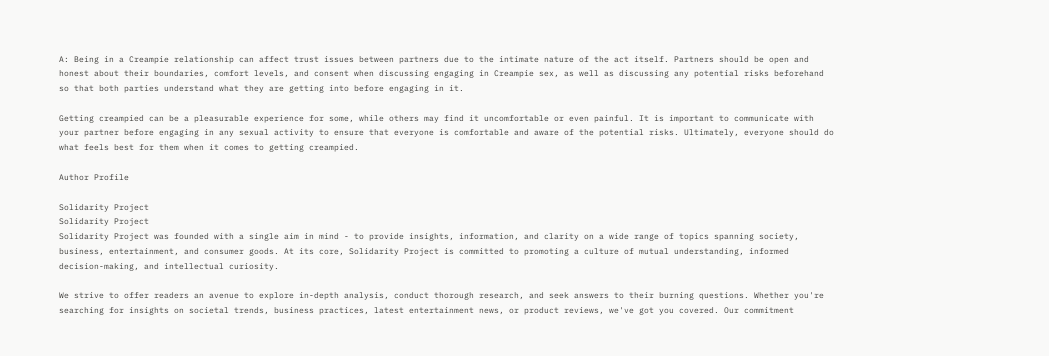A: Being in a Creampie relationship can affect trust issues between partners due to the intimate nature of the act itself. Partners should be open and honest about their boundaries, comfort levels, and consent when discussing engaging in Creampie sex, as well as discussing any potential risks beforehand so that both parties understand what they are getting into before engaging in it.

Getting creampied can be a pleasurable experience for some, while others may find it uncomfortable or even painful. It is important to communicate with your partner before engaging in any sexual activity to ensure that everyone is comfortable and aware of the potential risks. Ultimately, everyone should do what feels best for them when it comes to getting creampied.

Author Profile

Solidarity Project
Solidarity Project
Solidarity Project was founded with a single aim in mind - to provide insights, information, and clarity on a wide range of topics spanning society, business, entertainment, and consumer goods. At its core, Solidarity Project is committed to promoting a culture of mutual understanding, informed decision-making, and intellectual curiosity.

We strive to offer readers an avenue to explore in-depth analysis, conduct thorough research, and seek answers to their burning questions. Whether you're searching for insights on societal trends, business practices, latest entertainment news, or product reviews, we've got you covered. Our commitment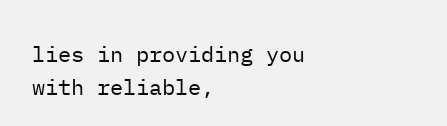lies in providing you with reliable,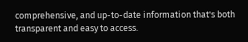comprehensive, and up-to-date information that's both transparent and easy to access.